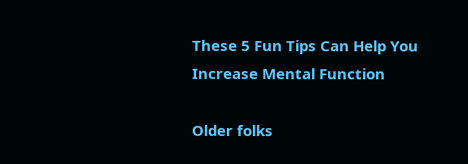These 5 Fun Tips Can Help You Increase Mental Function

Older folks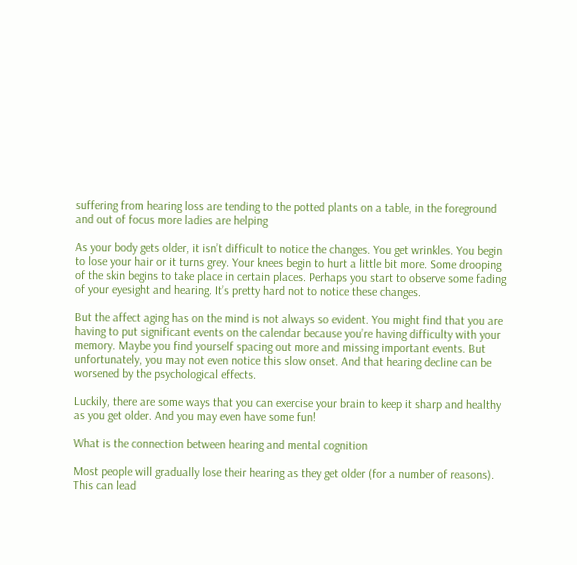suffering from hearing loss are tending to the potted plants on a table, in the foreground and out of focus more ladies are helping

As your body gets older, it isn’t difficult to notice the changes. You get wrinkles. You begin to lose your hair or it turns grey. Your knees begin to hurt a little bit more. Some drooping of the skin begins to take place in certain places. Perhaps you start to observe some fading of your eyesight and hearing. It’s pretty hard not to notice these changes.

But the affect aging has on the mind is not always so evident. You might find that you are having to put significant events on the calendar because you’re having difficulty with your memory. Maybe you find yourself spacing out more and missing important events. But unfortunately, you may not even notice this slow onset. And that hearing decline can be worsened by the psychological effects.

Luckily, there are some ways that you can exercise your brain to keep it sharp and healthy as you get older. And you may even have some fun!

What is the connection between hearing and mental cognition

Most people will gradually lose their hearing as they get older (for a number of reasons). This can lead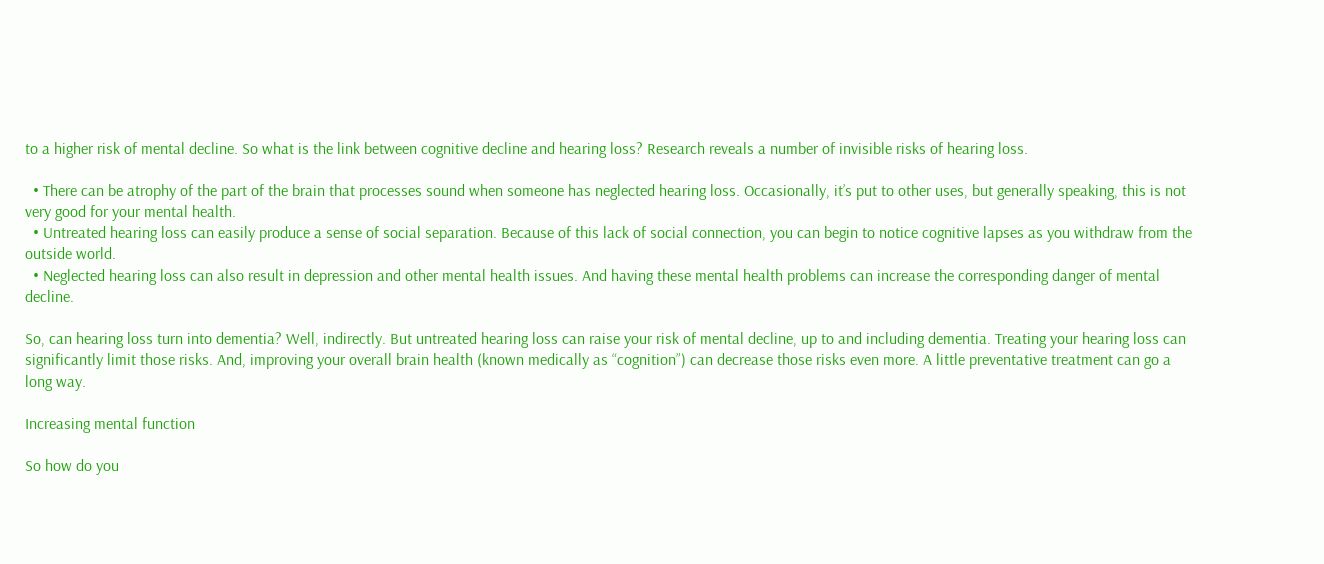to a higher risk of mental decline. So what is the link between cognitive decline and hearing loss? Research reveals a number of invisible risks of hearing loss.

  • There can be atrophy of the part of the brain that processes sound when someone has neglected hearing loss. Occasionally, it’s put to other uses, but generally speaking, this is not very good for your mental health.
  • Untreated hearing loss can easily produce a sense of social separation. Because of this lack of social connection, you can begin to notice cognitive lapses as you withdraw from the outside world.
  • Neglected hearing loss can also result in depression and other mental health issues. And having these mental health problems can increase the corresponding danger of mental decline.

So, can hearing loss turn into dementia? Well, indirectly. But untreated hearing loss can raise your risk of mental decline, up to and including dementia. Treating your hearing loss can significantly limit those risks. And, improving your overall brain health (known medically as “cognition”) can decrease those risks even more. A little preventative treatment can go a long way.

Increasing mental function

So how do you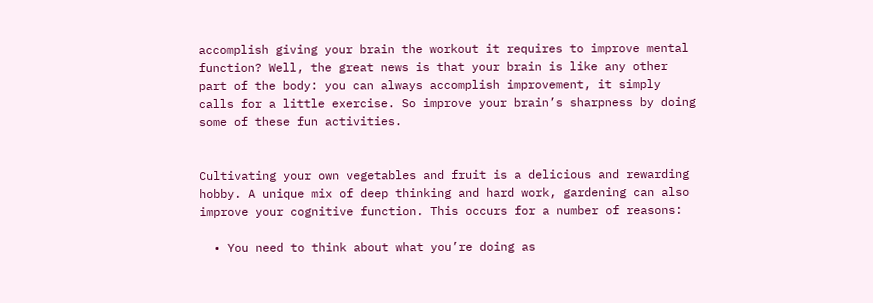accomplish giving your brain the workout it requires to improve mental function? Well, the great news is that your brain is like any other part of the body: you can always accomplish improvement, it simply calls for a little exercise. So improve your brain’s sharpness by doing some of these fun activities.


Cultivating your own vegetables and fruit is a delicious and rewarding hobby. A unique mix of deep thinking and hard work, gardening can also improve your cognitive function. This occurs for a number of reasons:

  • You need to think about what you’re doing as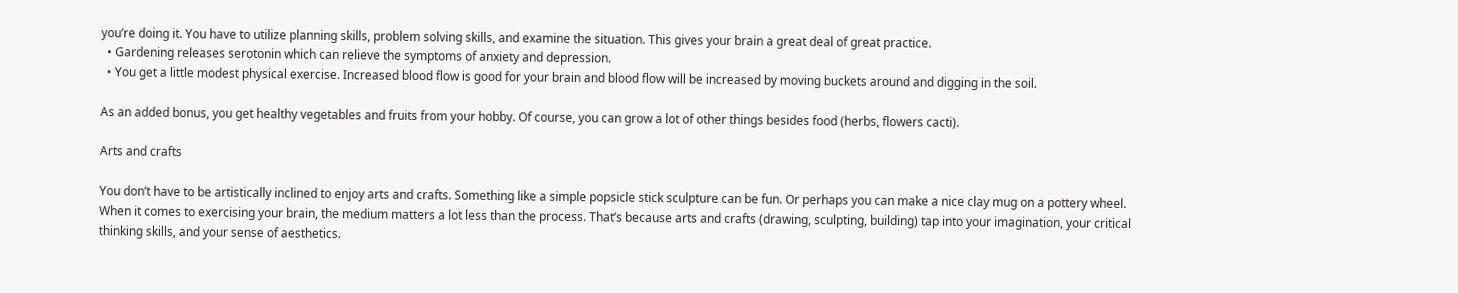you’re doing it. You have to utilize planning skills, problem solving skills, and examine the situation. This gives your brain a great deal of great practice.
  • Gardening releases serotonin which can relieve the symptoms of anxiety and depression.
  • You get a little modest physical exercise. Increased blood flow is good for your brain and blood flow will be increased by moving buckets around and digging in the soil.

As an added bonus, you get healthy vegetables and fruits from your hobby. Of course, you can grow a lot of other things besides food (herbs, flowers cacti).

Arts and crafts

You don’t have to be artistically inclined to enjoy arts and crafts. Something like a simple popsicle stick sculpture can be fun. Or perhaps you can make a nice clay mug on a pottery wheel. When it comes to exercising your brain, the medium matters a lot less than the process. That’s because arts and crafts (drawing, sculpting, building) tap into your imagination, your critical thinking skills, and your sense of aesthetics.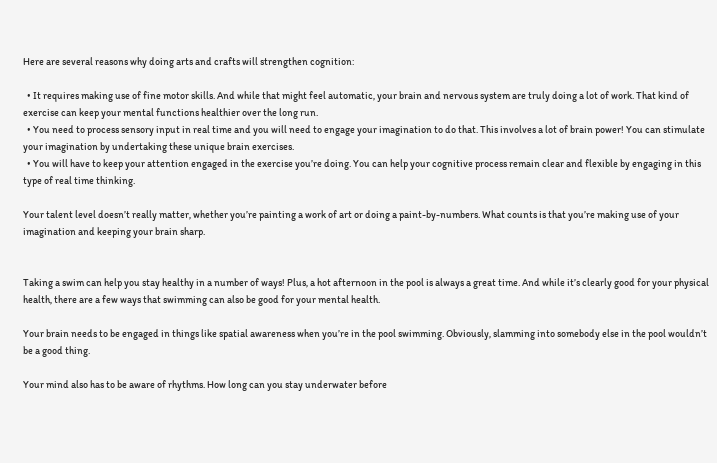Here are several reasons why doing arts and crafts will strengthen cognition:

  • It requires making use of fine motor skills. And while that might feel automatic, your brain and nervous system are truly doing a lot of work. That kind of exercise can keep your mental functions healthier over the long run.
  • You need to process sensory input in real time and you will need to engage your imagination to do that. This involves a lot of brain power! You can stimulate your imagination by undertaking these unique brain exercises.
  • You will have to keep your attention engaged in the exercise you’re doing. You can help your cognitive process remain clear and flexible by engaging in this type of real time thinking.

Your talent level doesn’t really matter, whether you’re painting a work of art or doing a paint-by-numbers. What counts is that you’re making use of your imagination and keeping your brain sharp.


Taking a swim can help you stay healthy in a number of ways! Plus, a hot afternoon in the pool is always a great time. And while it’s clearly good for your physical health, there are a few ways that swimming can also be good for your mental health.

Your brain needs to be engaged in things like spatial awareness when you’re in the pool swimming. Obviously, slamming into somebody else in the pool wouldn’t be a good thing.

Your mind also has to be aware of rhythms. How long can you stay underwater before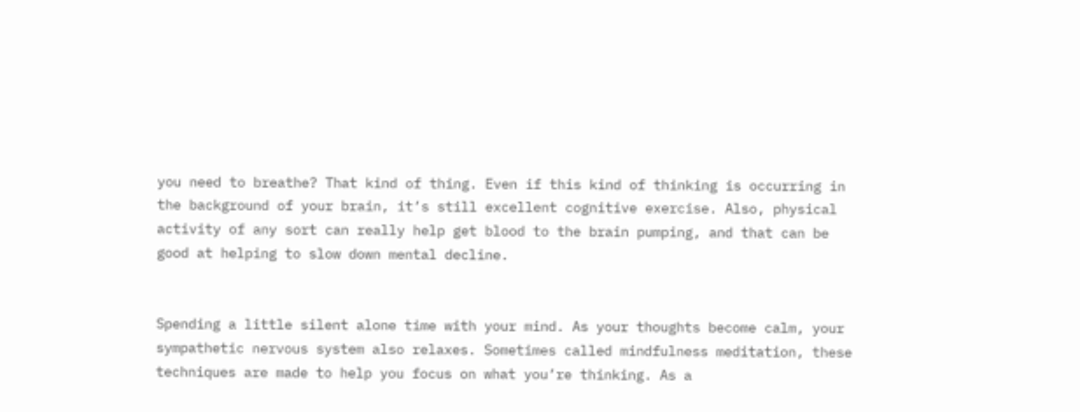you need to breathe? That kind of thing. Even if this kind of thinking is occurring in the background of your brain, it’s still excellent cognitive exercise. Also, physical activity of any sort can really help get blood to the brain pumping, and that can be good at helping to slow down mental decline.


Spending a little silent alone time with your mind. As your thoughts become calm, your sympathetic nervous system also relaxes. Sometimes called mindfulness meditation, these techniques are made to help you focus on what you’re thinking. As a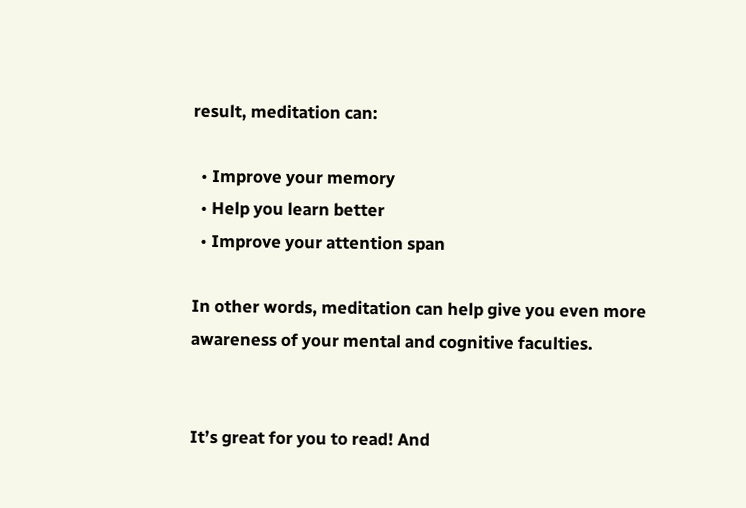result, meditation can:

  • Improve your memory
  • Help you learn better
  • Improve your attention span

In other words, meditation can help give you even more awareness of your mental and cognitive faculties.


It’s great for you to read! And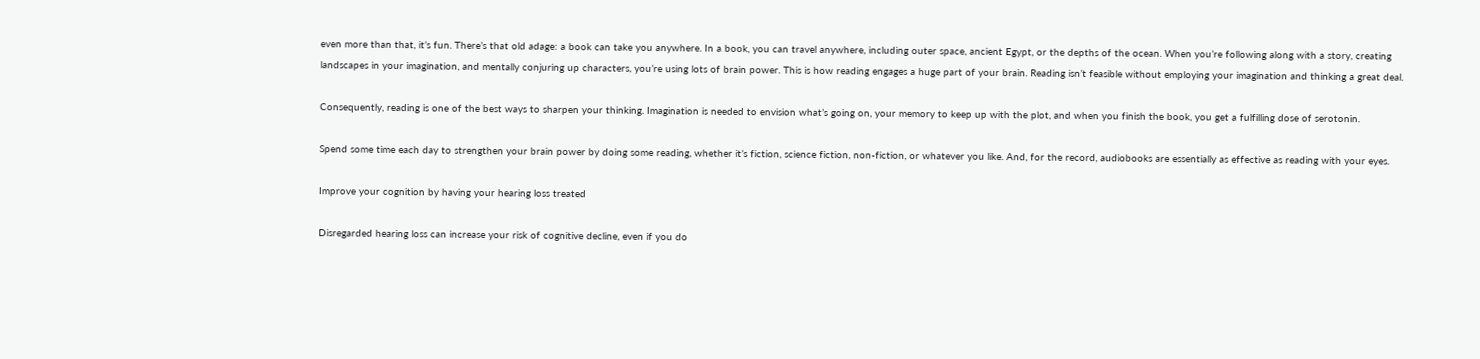even more than that, it’s fun. There’s that old adage: a book can take you anywhere. In a book, you can travel anywhere, including outer space, ancient Egypt, or the depths of the ocean. When you’re following along with a story, creating landscapes in your imagination, and mentally conjuring up characters, you’re using lots of brain power. This is how reading engages a huge part of your brain. Reading isn’t feasible without employing your imagination and thinking a great deal.

Consequently, reading is one of the best ways to sharpen your thinking. Imagination is needed to envision what’s going on, your memory to keep up with the plot, and when you finish the book, you get a fulfilling dose of serotonin.

Spend some time each day to strengthen your brain power by doing some reading, whether it’s fiction, science fiction, non-fiction, or whatever you like. And, for the record, audiobooks are essentially as effective as reading with your eyes.

Improve your cognition by having your hearing loss treated

Disregarded hearing loss can increase your risk of cognitive decline, even if you do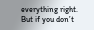everything right. But if you don’t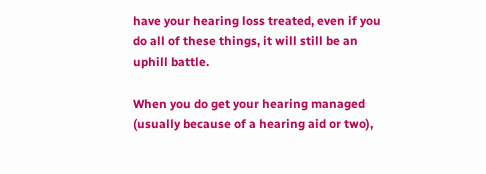have your hearing loss treated, even if you do all of these things, it will still be an uphill battle.

When you do get your hearing managed (usually because of a hearing aid or two),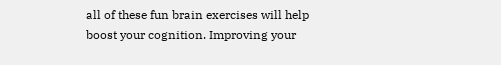all of these fun brain exercises will help boost your cognition. Improving your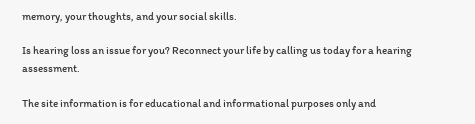memory, your thoughts, and your social skills.

Is hearing loss an issue for you? Reconnect your life by calling us today for a hearing assessment.

The site information is for educational and informational purposes only and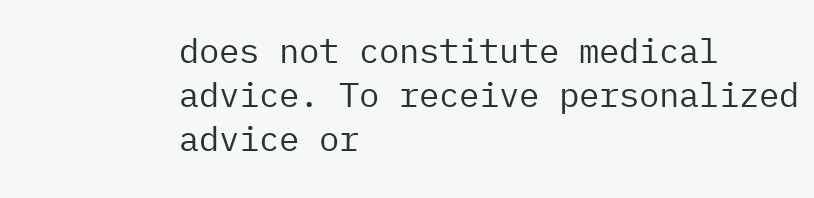does not constitute medical advice. To receive personalized advice or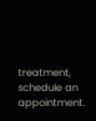treatment, schedule an appointment.